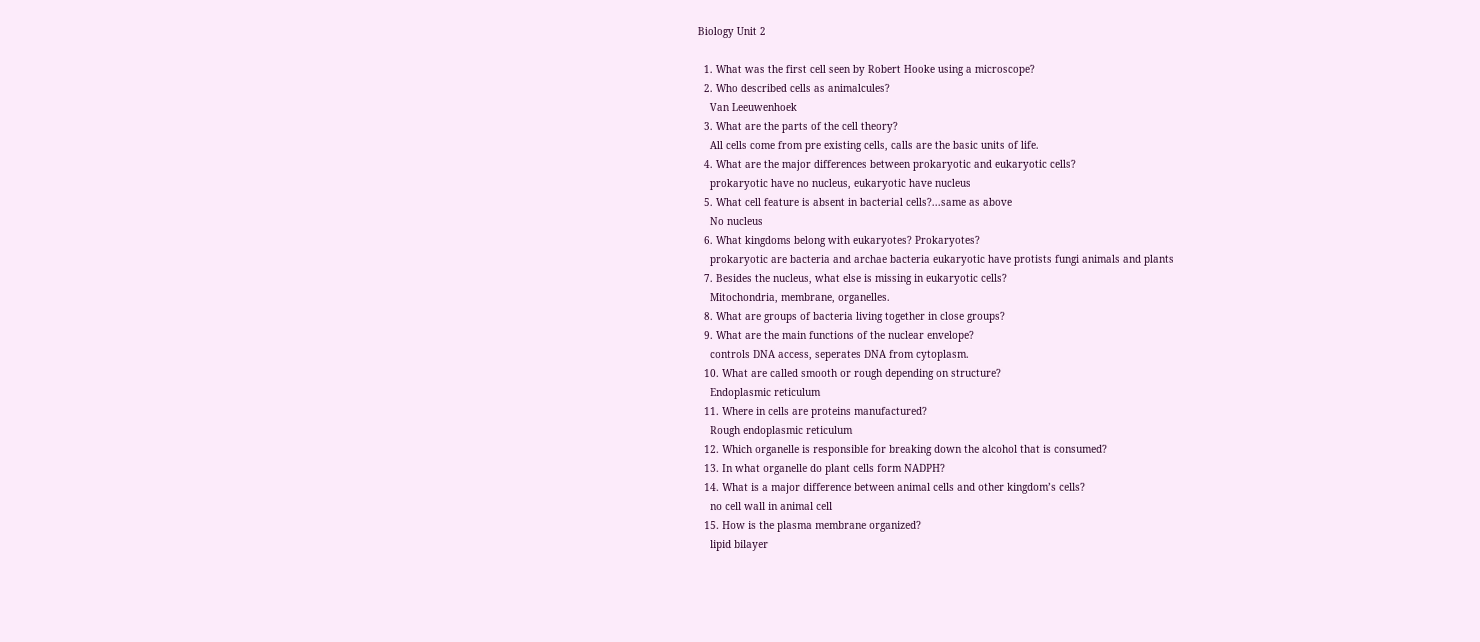Biology Unit 2

  1. What was the first cell seen by Robert Hooke using a microscope?
  2. Who described cells as animalcules?
    Van Leeuwenhoek
  3. What are the parts of the cell theory?
    All cells come from pre existing cells, calls are the basic units of life.
  4. What are the major differences between prokaryotic and eukaryotic cells?
    prokaryotic have no nucleus, eukaryotic have nucleus
  5. What cell feature is absent in bacterial cells?...same as above
    No nucleus
  6. What kingdoms belong with eukaryotes? Prokaryotes?
    prokaryotic are bacteria and archae bacteria eukaryotic have protists fungi animals and plants
  7. Besides the nucleus, what else is missing in eukaryotic cells?
    Mitochondria, membrane, organelles.
  8. What are groups of bacteria living together in close groups?
  9. What are the main functions of the nuclear envelope?
    controls DNA access, seperates DNA from cytoplasm.
  10. What are called smooth or rough depending on structure?
    Endoplasmic reticulum
  11. Where in cells are proteins manufactured?
    Rough endoplasmic reticulum
  12. Which organelle is responsible for breaking down the alcohol that is consumed?
  13. In what organelle do plant cells form NADPH?
  14. What is a major difference between animal cells and other kingdom’s cells?
    no cell wall in animal cell
  15. How is the plasma membrane organized?
    lipid bilayer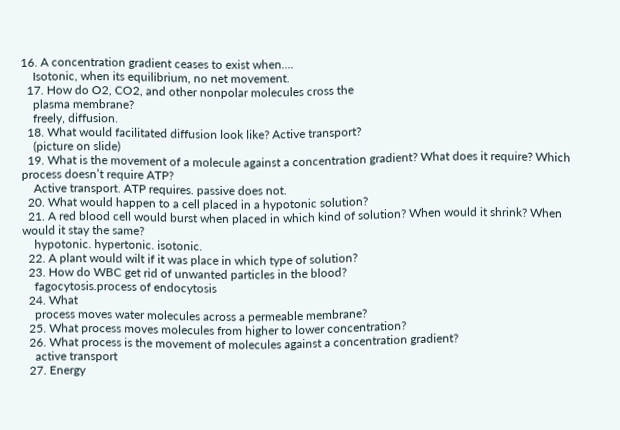16. A concentration gradient ceases to exist when….
    Isotonic, when its equilibrium, no net movement.
  17. How do O2, CO2, and other nonpolar molecules cross the
    plasma membrane?
    freely, diffusion.
  18. What would facilitated diffusion look like? Active transport?
    (picture on slide)
  19. What is the movement of a molecule against a concentration gradient? What does it require? Which process doesn’t require ATP?
    Active transport. ATP requires. passive does not.
  20. What would happen to a cell placed in a hypotonic solution?
  21. A red blood cell would burst when placed in which kind of solution? When would it shrink? When would it stay the same?
    hypotonic. hypertonic. isotonic.
  22. A plant would wilt if it was place in which type of solution?
  23. How do WBC get rid of unwanted particles in the blood?
    fagocytosis.process of endocytosis
  24. What
    process moves water molecules across a permeable membrane?
  25. What process moves molecules from higher to lower concentration?
  26. What process is the movement of molecules against a concentration gradient?
    active transport
  27. Energy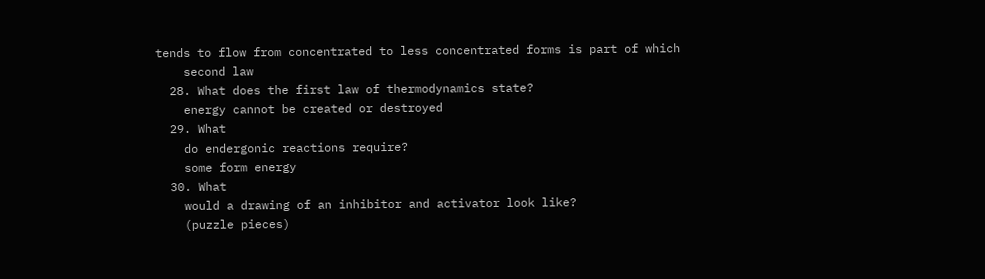tends to flow from concentrated to less concentrated forms is part of which
    second law
  28. What does the first law of thermodynamics state?
    energy cannot be created or destroyed
  29. What
    do endergonic reactions require?
    some form energy
  30. What
    would a drawing of an inhibitor and activator look like?
    (puzzle pieces)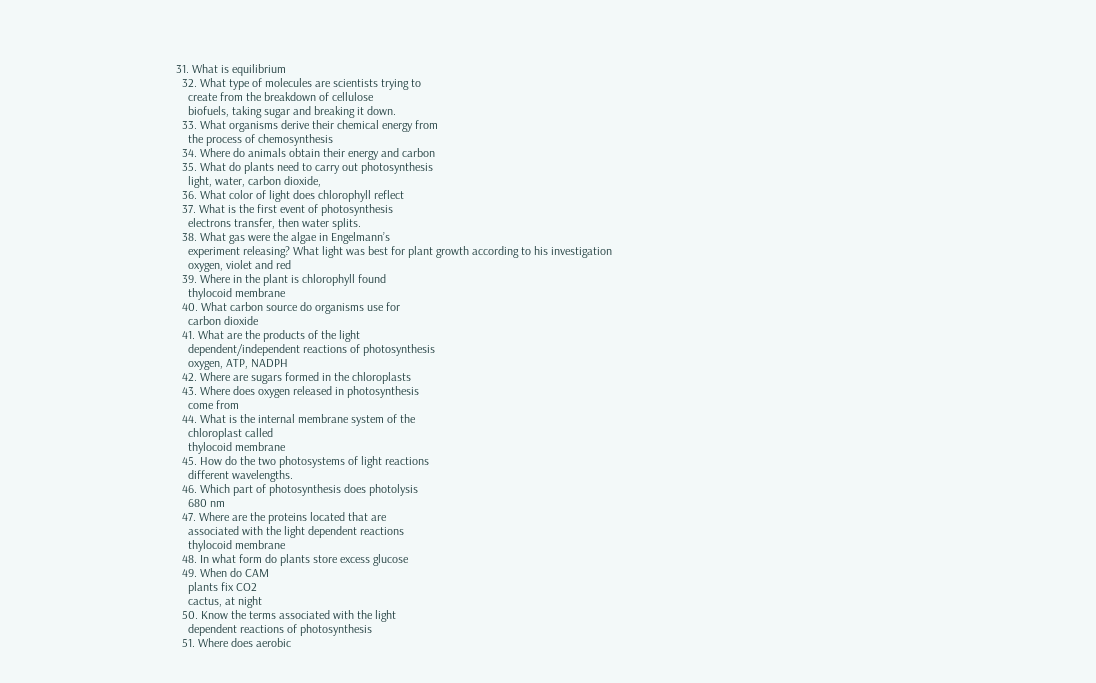31. What is equilibrium
  32. What type of molecules are scientists trying to
    create from the breakdown of cellulose
    biofuels, taking sugar and breaking it down.
  33. What organisms derive their chemical energy from
    the process of chemosynthesis
  34. Where do animals obtain their energy and carbon
  35. What do plants need to carry out photosynthesis
    light, water, carbon dioxide,
  36. What color of light does chlorophyll reflect
  37. What is the first event of photosynthesis
    electrons transfer, then water splits.
  38. What gas were the algae in Engelmann’s
    experiment releasing? What light was best for plant growth according to his investigation
    oxygen, violet and red
  39. Where in the plant is chlorophyll found
    thylocoid membrane
  40. What carbon source do organisms use for
    carbon dioxide
  41. What are the products of the light
    dependent/independent reactions of photosynthesis
    oxygen, ATP, NADPH
  42. Where are sugars formed in the chloroplasts
  43. Where does oxygen released in photosynthesis
    come from
  44. What is the internal membrane system of the
    chloroplast called
    thylocoid membrane
  45. How do the two photosystems of light reactions
    different wavelengths.
  46. Which part of photosynthesis does photolysis
    680 nm
  47. Where are the proteins located that are
    associated with the light dependent reactions
    thylocoid membrane
  48. In what form do plants store excess glucose
  49. When do CAM
    plants fix CO2
    cactus, at night
  50. Know the terms associated with the light
    dependent reactions of photosynthesis
  51. Where does aerobic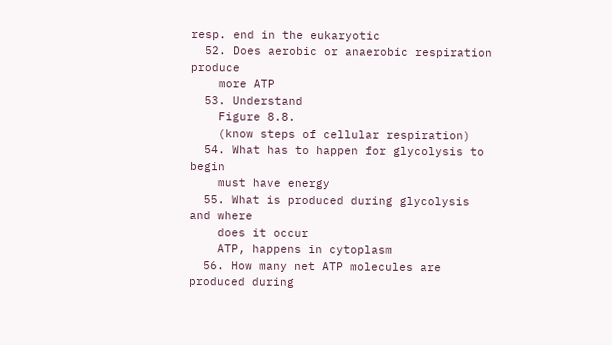resp. end in the eukaryotic
  52. Does aerobic or anaerobic respiration produce
    more ATP
  53. Understand
    Figure 8.8.
    (know steps of cellular respiration)
  54. What has to happen for glycolysis to begin
    must have energy
  55. What is produced during glycolysis and where
    does it occur
    ATP, happens in cytoplasm
  56. How many net ATP molecules are produced during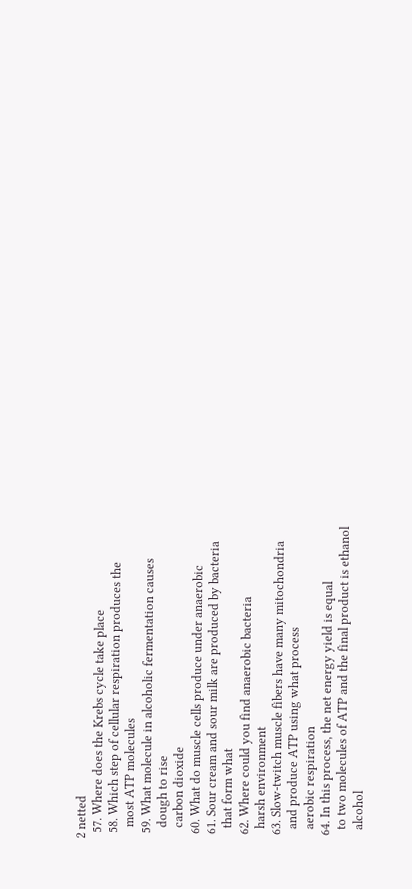2 netted
  57. Where does the Krebs cycle take place
  58. Which step of cellular respiration produces the
    most ATP molecules
  59. What molecule in alcoholic fermentation causes
    dough to rise
    carbon dioxide
  60. What do muscle cells produce under anaerobic
  61. Sour cream and sour milk are produced by bacteria
    that form what
  62. Where could you find anaerobic bacteria
    harsh environment
  63. Slow-twitch muscle fibers have many mitochondria
    and produce ATP using what process
    aerobic respiration
  64. In this process, the net energy yield is equal
    to two molecules of ATP and the final product is ethanol
    alcohol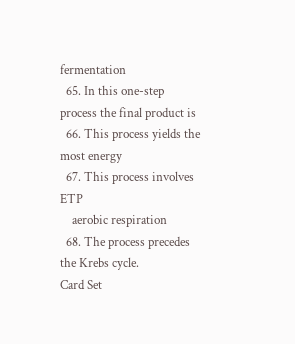fermentation
  65. In this one-step process the final product is
  66. This process yields the most energy
  67. This process involves ETP
    aerobic respiration
  68. The process precedes the Krebs cycle.
Card Set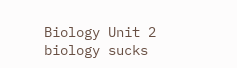Biology Unit 2
biology sucks